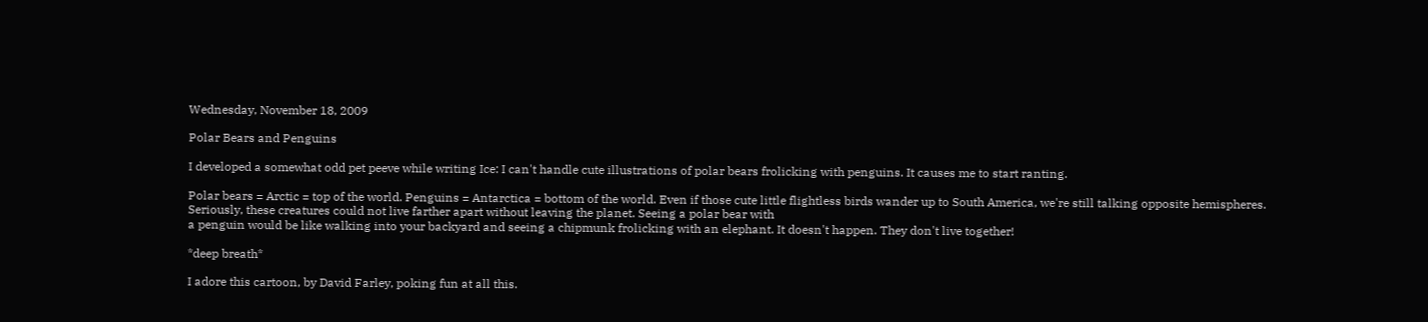Wednesday, November 18, 2009

Polar Bears and Penguins

I developed a somewhat odd pet peeve while writing Ice: I can't handle cute illustrations of polar bears frolicking with penguins. It causes me to start ranting.

Polar bears = Arctic = top of the world. Penguins = Antarctica = bottom of the world. Even if those cute little flightless birds wander up to South America, we're still talking opposite hemispheres. Seriously, these creatures could not live farther apart without leaving the planet. Seeing a polar bear with
a penguin would be like walking into your backyard and seeing a chipmunk frolicking with an elephant. It doesn't happen. They don't live together!

*deep breath*

I adore this cartoon, by David Farley, poking fun at all this.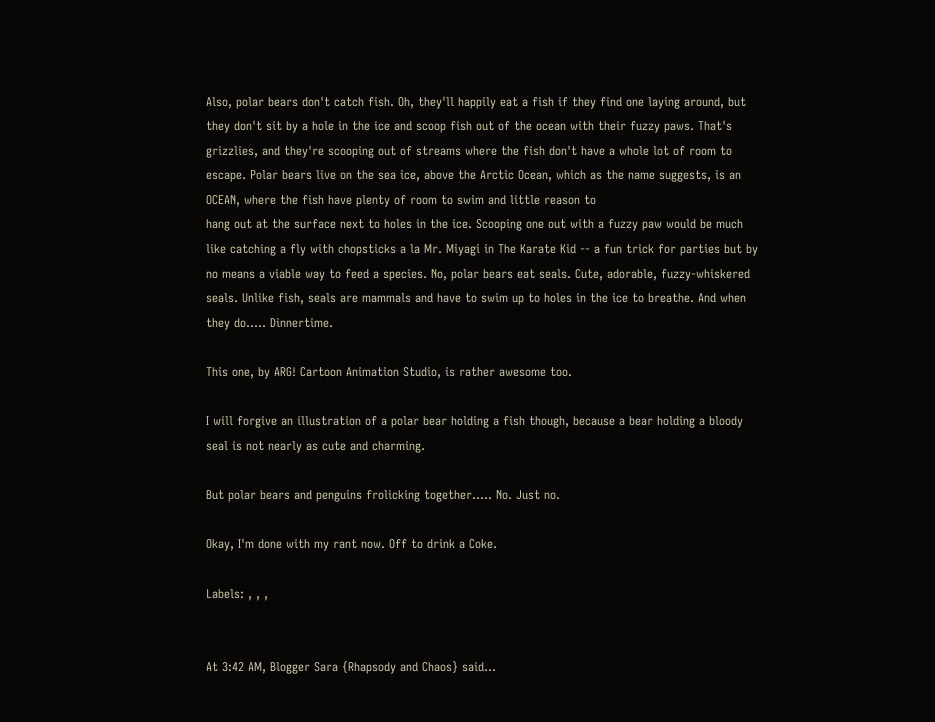Also, polar bears don't catch fish. Oh, they'll happily eat a fish if they find one laying around, but they don't sit by a hole in the ice and scoop fish out of the ocean with their fuzzy paws. That's grizzlies, and they're scooping out of streams where the fish don't have a whole lot of room to escape. Polar bears live on the sea ice, above the Arctic Ocean, which as the name suggests, is an OCEAN, where the fish have plenty of room to swim and little reason to
hang out at the surface next to holes in the ice. Scooping one out with a fuzzy paw would be much like catching a fly with chopsticks a la Mr. Miyagi in The Karate Kid -- a fun trick for parties but by no means a viable way to feed a species. No, polar bears eat seals. Cute, adorable, fuzzy-whiskered seals. Unlike fish, seals are mammals and have to swim up to holes in the ice to breathe. And when they do..... Dinnertime.

This one, by ARG! Cartoon Animation Studio, is rather awesome too.

I will forgive an illustration of a polar bear holding a fish though, because a bear holding a bloody seal is not nearly as cute and charming.

But polar bears and penguins frolicking together..... No. Just no.

Okay, I'm done with my rant now. Off to drink a Coke.

Labels: , , ,


At 3:42 AM, Blogger Sara {Rhapsody and Chaos} said...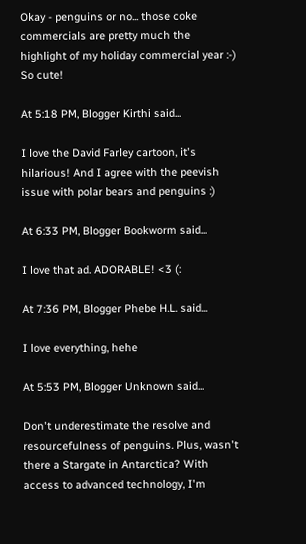Okay - penguins or no... those coke commercials are pretty much the highlight of my holiday commercial year :-) So cute!

At 5:18 PM, Blogger Kirthi said...

I love the David Farley cartoon, it's hilarious! And I agree with the peevish issue with polar bears and penguins :)

At 6:33 PM, Blogger Bookworm said...

I love that ad. ADORABLE! <3 (:

At 7:36 PM, Blogger Phebe H.L. said...

I love everything, hehe

At 5:53 PM, Blogger Unknown said...

Don't underestimate the resolve and resourcefulness of penguins. Plus, wasn't there a Stargate in Antarctica? With access to advanced technology, I'm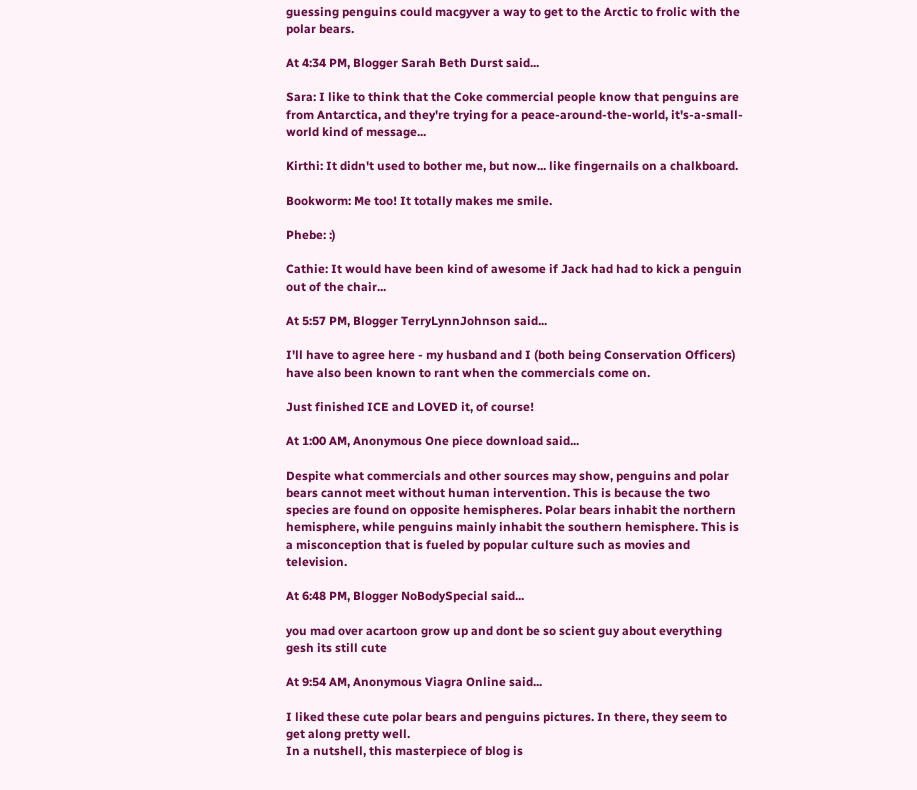guessing penguins could macgyver a way to get to the Arctic to frolic with the polar bears.

At 4:34 PM, Blogger Sarah Beth Durst said...

Sara: I like to think that the Coke commercial people know that penguins are from Antarctica, and they're trying for a peace-around-the-world, it's-a-small-world kind of message...

Kirthi: It didn't used to bother me, but now... like fingernails on a chalkboard.

Bookworm: Me too! It totally makes me smile.

Phebe: :)

Cathie: It would have been kind of awesome if Jack had had to kick a penguin out of the chair...

At 5:57 PM, Blogger TerryLynnJohnson said...

I'll have to agree here - my husband and I (both being Conservation Officers) have also been known to rant when the commercials come on.

Just finished ICE and LOVED it, of course!

At 1:00 AM, Anonymous One piece download said...

Despite what commercials and other sources may show, penguins and polar bears cannot meet without human intervention. This is because the two species are found on opposite hemispheres. Polar bears inhabit the northern hemisphere, while penguins mainly inhabit the southern hemisphere. This is a misconception that is fueled by popular culture such as movies and television.

At 6:48 PM, Blogger NoBodySpecial said...

you mad over acartoon grow up and dont be so scient guy about everything gesh its still cute

At 9:54 AM, Anonymous Viagra Online said...

I liked these cute polar bears and penguins pictures. In there, they seem to get along pretty well.
In a nutshell, this masterpiece of blog is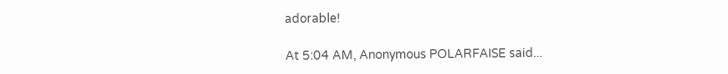adorable!

At 5:04 AM, Anonymous POLARFAISE said...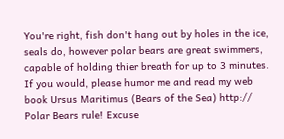You're right, fish don't hang out by holes in the ice, seals do, however polar bears are great swimmers, capable of holding thier breath for up to 3 minutes. If you would, please humor me and read my web book Ursus Maritimus (Bears of the Sea) http:// Polar Bears rule! Excuse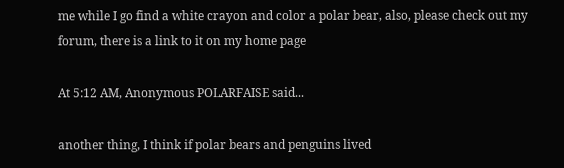me while I go find a white crayon and color a polar bear, also, please check out my forum, there is a link to it on my home page

At 5:12 AM, Anonymous POLARFAISE said...

another thing, I think if polar bears and penguins lived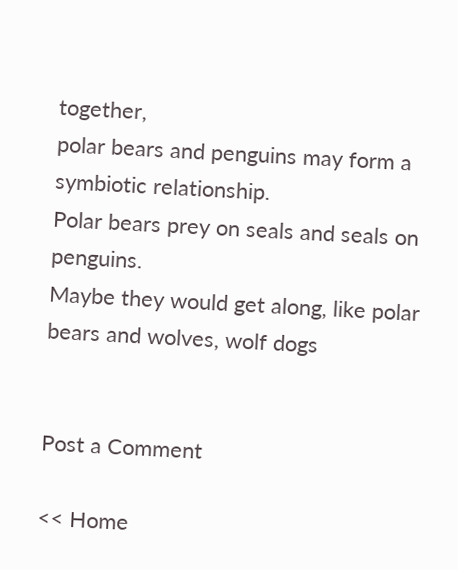together,
polar bears and penguins may form a symbiotic relationship.
Polar bears prey on seals and seals on penguins.
Maybe they would get along, like polar bears and wolves, wolf dogs


Post a Comment

<< Home